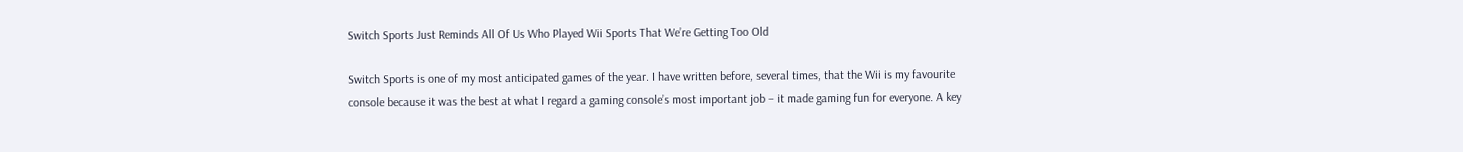Switch Sports Just Reminds All Of Us Who Played Wii Sports That We’re Getting Too Old

Switch Sports is one of my most anticipated games of the year. I have written before, several times, that the Wii is my favourite console because it was the best at what I regard a gaming console’s most important job – it made gaming fun for everyone. A key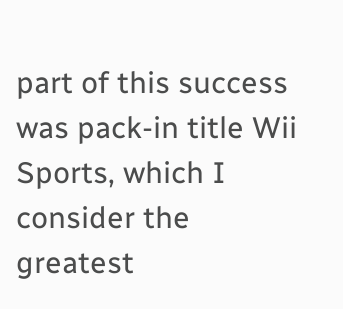part of this success was pack-in title Wii Sports, which I consider the greatest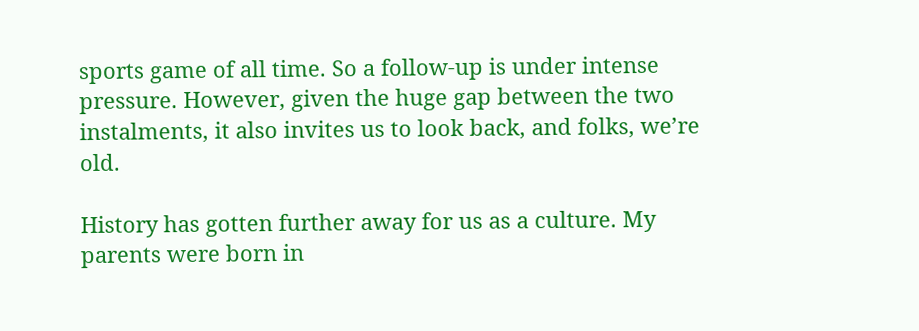sports game of all time. So a follow-up is under intense pressure. However, given the huge gap between the two instalments, it also invites us to look back, and folks, we’re old.

History has gotten further away for us as a culture. My parents were born in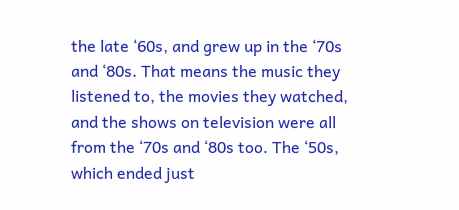the late ‘60s, and grew up in the ‘70s and ‘80s. That means the music they listened to, the movies they watched, and the shows on television were all from the ‘70s and ‘80s too. The ‘50s, which ended just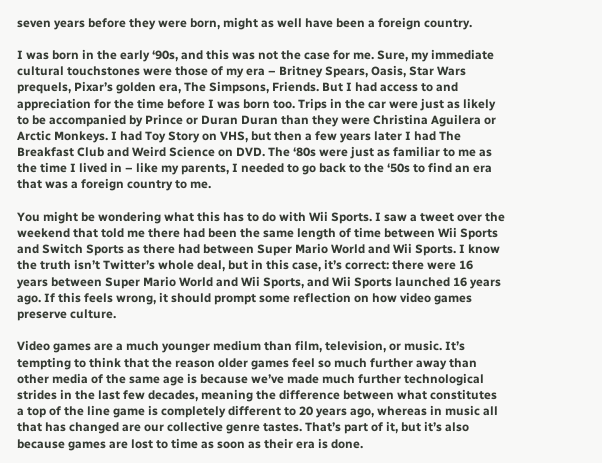seven years before they were born, might as well have been a foreign country.

I was born in the early ‘90s, and this was not the case for me. Sure, my immediate cultural touchstones were those of my era – Britney Spears, Oasis, Star Wars prequels, Pixar’s golden era, The Simpsons, Friends. But I had access to and appreciation for the time before I was born too. Trips in the car were just as likely to be accompanied by Prince or Duran Duran than they were Christina Aguilera or Arctic Monkeys. I had Toy Story on VHS, but then a few years later I had The Breakfast Club and Weird Science on DVD. The ‘80s were just as familiar to me as the time I lived in – like my parents, I needed to go back to the ‘50s to find an era that was a foreign country to me.

You might be wondering what this has to do with Wii Sports. I saw a tweet over the weekend that told me there had been the same length of time between Wii Sports and Switch Sports as there had between Super Mario World and Wii Sports. I know the truth isn’t Twitter’s whole deal, but in this case, it’s correct: there were 16 years between Super Mario World and Wii Sports, and Wii Sports launched 16 years ago. If this feels wrong, it should prompt some reflection on how video games preserve culture.

Video games are a much younger medium than film, television, or music. It’s tempting to think that the reason older games feel so much further away than other media of the same age is because we’ve made much further technological strides in the last few decades, meaning the difference between what constitutes a top of the line game is completely different to 20 years ago, whereas in music all that has changed are our collective genre tastes. That’s part of it, but it’s also because games are lost to time as soon as their era is done.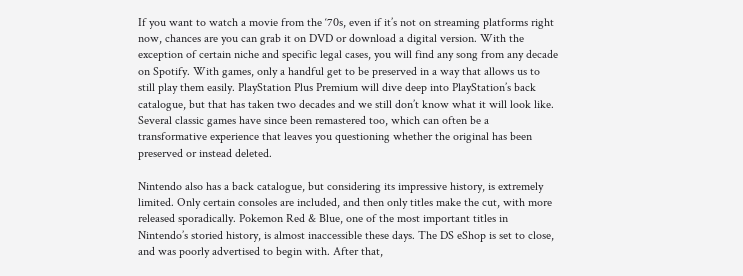If you want to watch a movie from the ‘70s, even if it’s not on streaming platforms right now, chances are you can grab it on DVD or download a digital version. With the exception of certain niche and specific legal cases, you will find any song from any decade on Spotify. With games, only a handful get to be preserved in a way that allows us to still play them easily. PlayStation Plus Premium will dive deep into PlayStation’s back catalogue, but that has taken two decades and we still don’t know what it will look like. Several classic games have since been remastered too, which can often be a transformative experience that leaves you questioning whether the original has been preserved or instead deleted.

Nintendo also has a back catalogue, but considering its impressive history, is extremely limited. Only certain consoles are included, and then only titles make the cut, with more released sporadically. Pokemon Red & Blue, one of the most important titles in Nintendo’s storied history, is almost inaccessible these days. The DS eShop is set to close, and was poorly advertised to begin with. After that,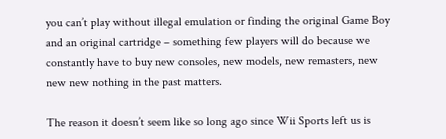you can’t play without illegal emulation or finding the original Game Boy and an original cartridge – something few players will do because we constantly have to buy new consoles, new models, new remasters, new new new nothing in the past matters.

The reason it doesn’t seem like so long ago since Wii Sports left us is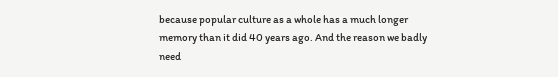because popular culture as a whole has a much longer memory than it did 40 years ago. And the reason we badly need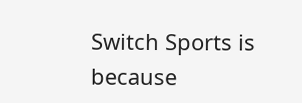Switch Sports is because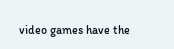video games have the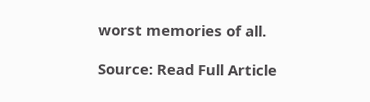worst memories of all.

Source: Read Full Article